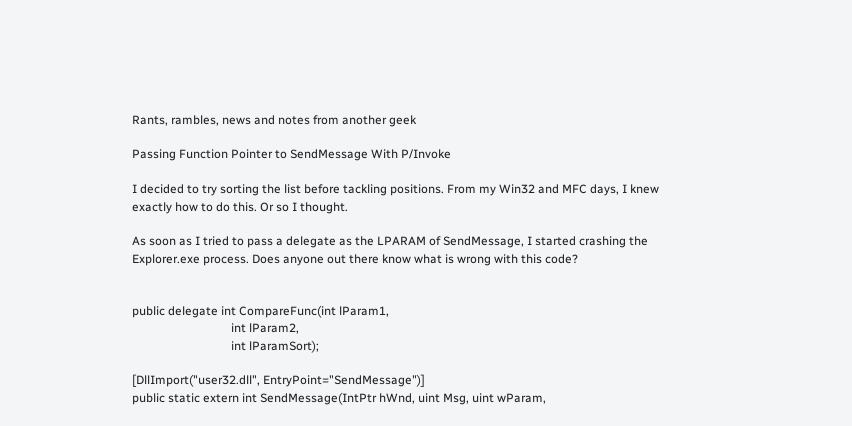Rants, rambles, news and notes from another geek

Passing Function Pointer to SendMessage With P/Invoke

I decided to try sorting the list before tackling positions. From my Win32 and MFC days, I knew exactly how to do this. Or so I thought.

As soon as I tried to pass a delegate as the LPARAM of SendMessage, I started crashing the Explorer.exe process. Does anyone out there know what is wrong with this code?


public delegate int CompareFunc(int lParam1,
                                 int lParam2,
                                 int lParamSort);

[DllImport("user32.dll", EntryPoint="SendMessage")]
public static extern int SendMessage(IntPtr hWnd, uint Msg, uint wParam,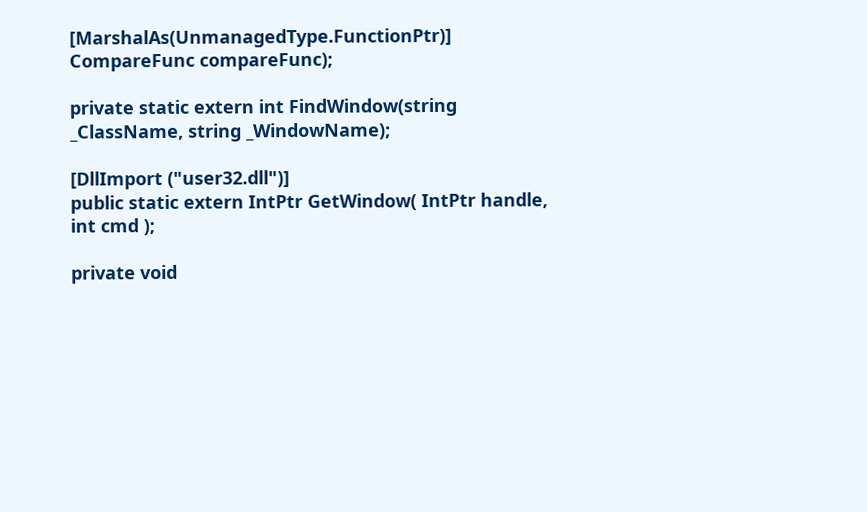[MarshalAs(UnmanagedType.FunctionPtr)] CompareFunc compareFunc);

private static extern int FindWindow(string _ClassName, string _WindowName);

[DllImport ("user32.dll")]
public static extern IntPtr GetWindow( IntPtr handle, int cmd );

private void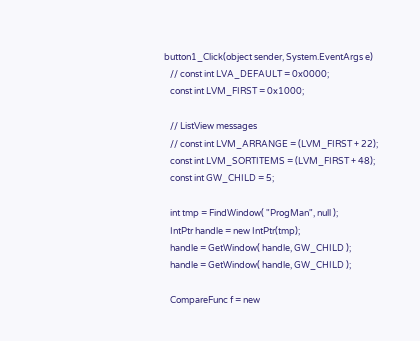button1_Click(object sender, System.EventArgs e)
   // const int LVA_DEFAULT = 0x0000;
   const int LVM_FIRST = 0x1000;

   // ListView messages
   // const int LVM_ARRANGE = (LVM_FIRST + 22);
   const int LVM_SORTITEMS = (LVM_FIRST + 48);
   const int GW_CHILD = 5;

   int tmp = FindWindow( "ProgMan", null );
   IntPtr handle = new IntPtr(tmp);
   handle = GetWindow( handle, GW_CHILD );
   handle = GetWindow( handle, GW_CHILD );

   CompareFunc f = new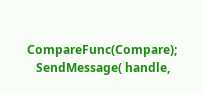CompareFunc(Compare);
   SendMessage( handle,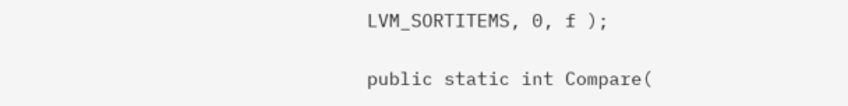LVM_SORTITEMS, 0, f );

public static int Compare(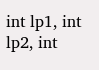int lp1, int lp2, int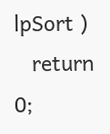lpSort )
   return 0;